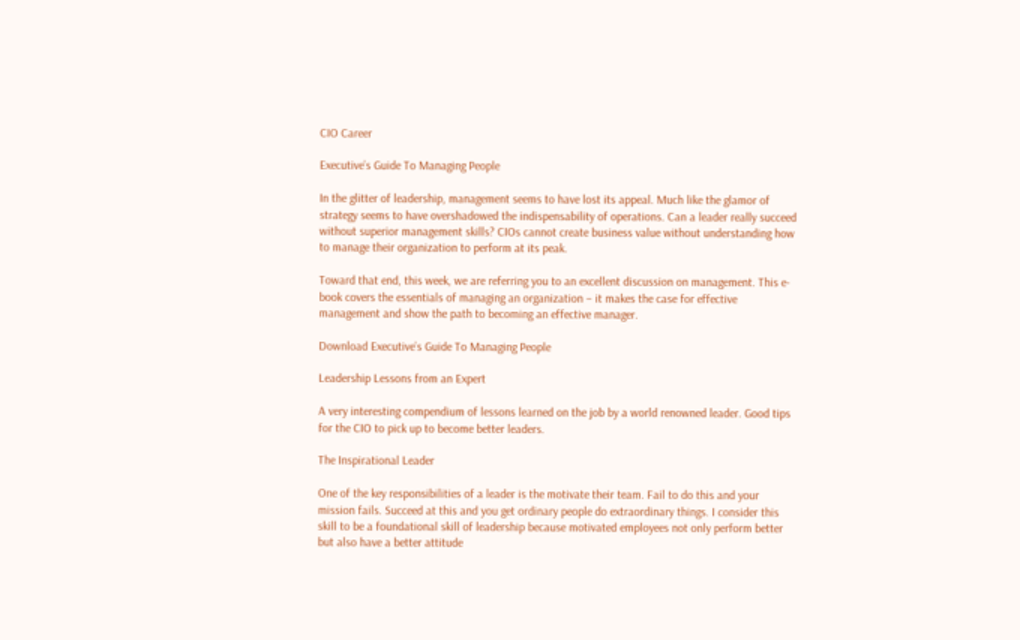CIO Career

Executive’s Guide To Managing People

In the glitter of leadership, management seems to have lost its appeal. Much like the glamor of strategy seems to have overshadowed the indispensability of operations. Can a leader really succeed without superior management skills? CIOs cannot create business value without understanding how to manage their organization to perform at its peak.

Toward that end, this week, we are referring you to an excellent discussion on management. This e-book covers the essentials of managing an organization – it makes the case for effective management and show the path to becoming an effective manager.

Download Executive’s Guide To Managing People

Leadership Lessons from an Expert

A very interesting compendium of lessons learned on the job by a world renowned leader. Good tips for the CIO to pick up to become better leaders.

The Inspirational Leader

One of the key responsibilities of a leader is the motivate their team. Fail to do this and your mission fails. Succeed at this and you get ordinary people do extraordinary things. I consider this skill to be a foundational skill of leadership because motivated employees not only perform better but also have a better attitude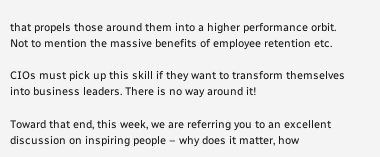that propels those around them into a higher performance orbit. Not to mention the massive benefits of employee retention etc.

CIOs must pick up this skill if they want to transform themselves into business leaders. There is no way around it!

Toward that end, this week, we are referring you to an excellent discussion on inspiring people – why does it matter, how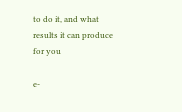to do it, and what results it can produce for you

e-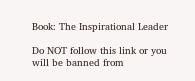Book: The Inspirational Leader

Do NOT follow this link or you will be banned from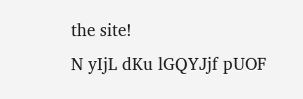the site!
N yIjL dKu lGQYJjf pUOF